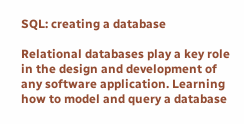SQL: creating a database

Relational databases play a key role in the design and development of any software application. Learning how to model and query a database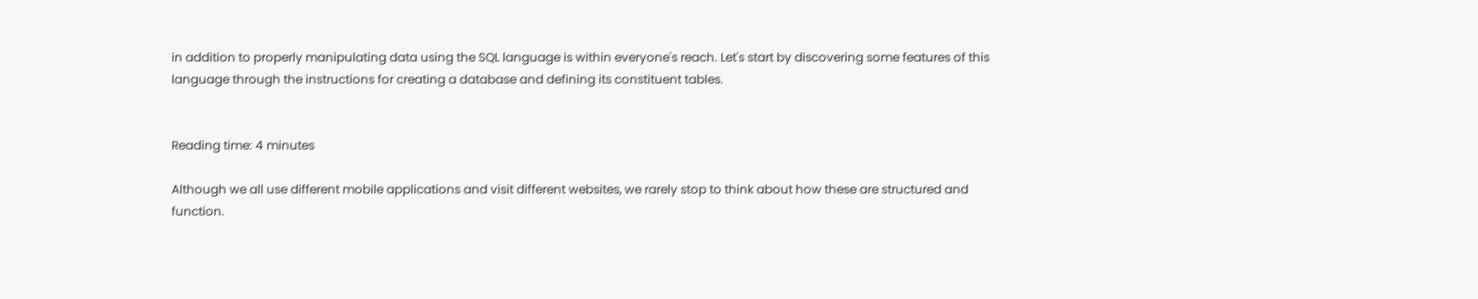in addition to properly manipulating data using the SQL language is within everyone's reach. Let's start by discovering some features of this language through the instructions for creating a database and defining its constituent tables.


Reading time: 4 minutes

Although we all use different mobile applications and visit different websites, we rarely stop to think about how these are structured and function.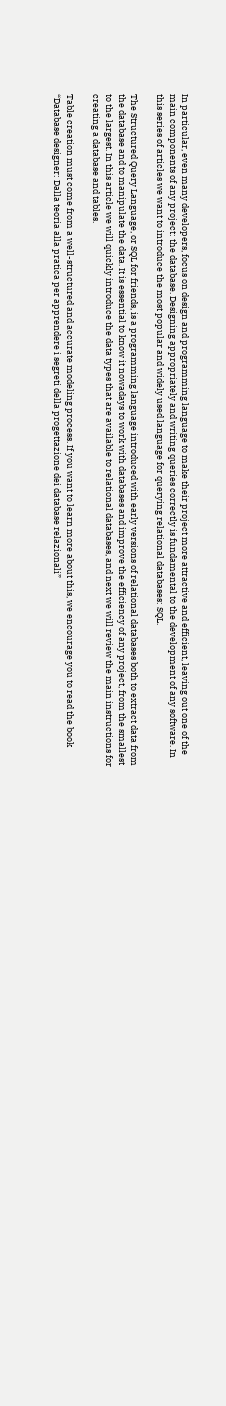In particular, even many developers, focus on design and programming language to make their project more attractive and efficient, leaving out one of the main components of any project: the database. Designing appropriately and writing queries correctly is fundamental to the development of any software. In this series of articles we want to introduce the most popular and widely used language for querying relational databases: SQL.

The Structured Query Language, or SQL for friends, is a programming language introduced with early versions of relational databases both to extract data from the database and to manipulate the data. It is essential to know it nowadays to work with databases and improve the efficiency of any project, from the smallest to the largest. In this article we will quickly introduce the data types that are available to relational databases, and next we will review the main instructions for creating a database and tables.

Table creation must come from a well-structured and accurate modeling process. If you want to learn more about this, we encourage you to read the book “Database designer: Dalla teoria alla pratica per apprendere i segreti della progettazione dei database relazionali”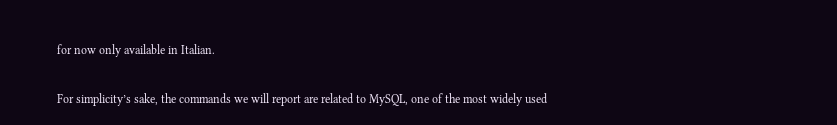for now only available in Italian.

For simplicity’s sake, the commands we will report are related to MySQL, one of the most widely used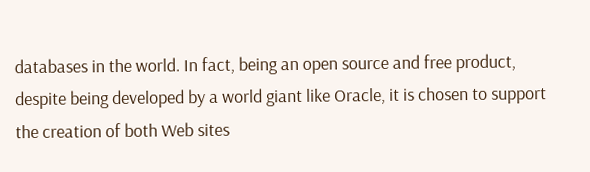databases in the world. In fact, being an open source and free product, despite being developed by a world giant like Oracle, it is chosen to support the creation of both Web sites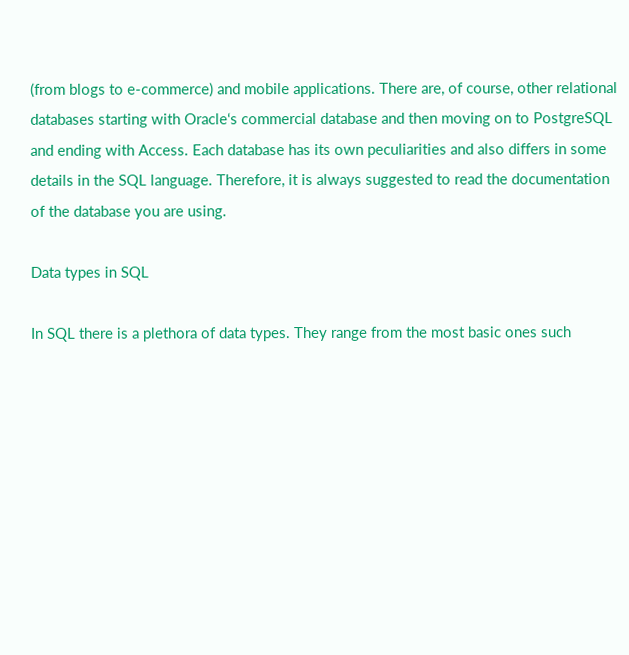(from blogs to e-commerce) and mobile applications. There are, of course, other relational databases starting with Oracle‘s commercial database and then moving on to PostgreSQL and ending with Access. Each database has its own peculiarities and also differs in some details in the SQL language. Therefore, it is always suggested to read the documentation of the database you are using.

Data types in SQL

In SQL there is a plethora of data types. They range from the most basic ones such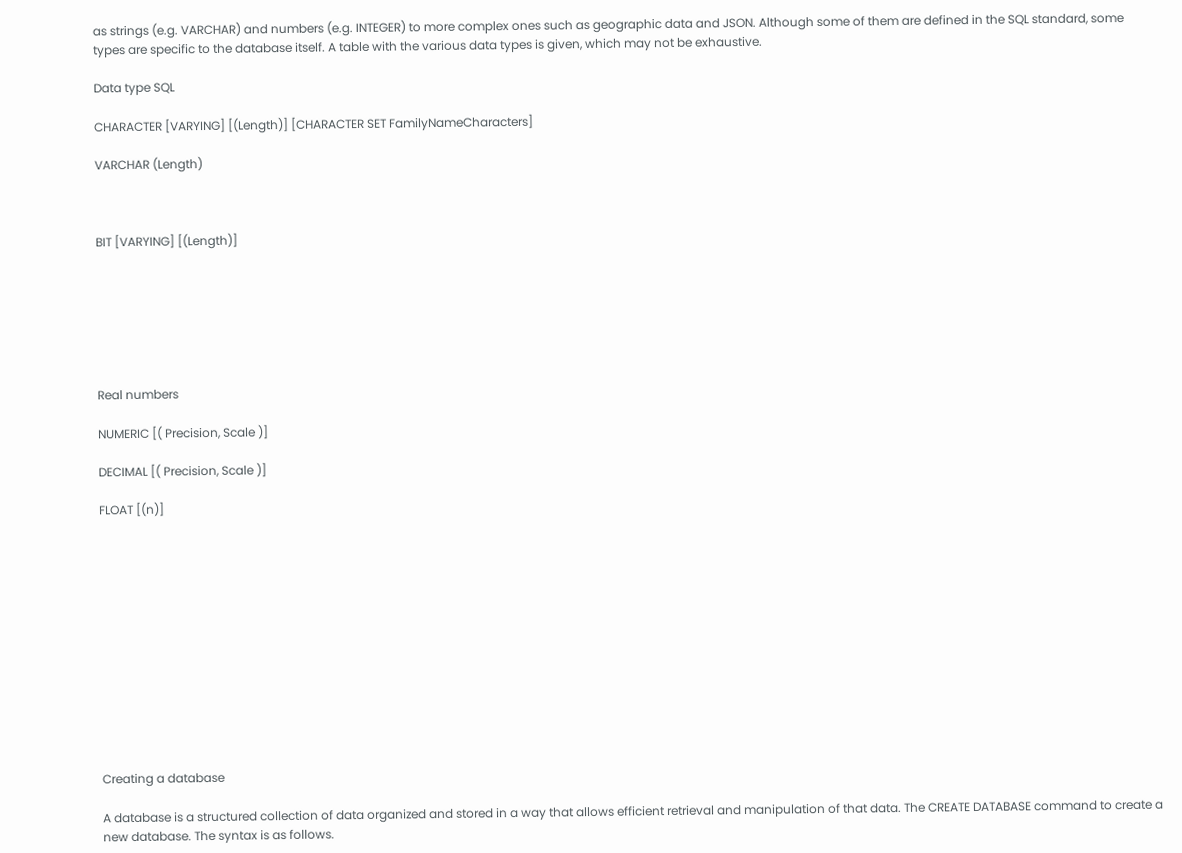as strings (e.g. VARCHAR) and numbers (e.g. INTEGER) to more complex ones such as geographic data and JSON. Although some of them are defined in the SQL standard, some types are specific to the database itself. A table with the various data types is given, which may not be exhaustive.

Data type SQL

CHARACTER [VARYING] [(Length)] [CHARACTER SET FamilyNameCharacters]

VARCHAR (Length)



BIT [VARYING] [(Length)]







Real numbers

NUMERIC [( Precision, Scale )]

DECIMAL [( Precision, Scale )]

FLOAT [(n)]













Creating a database

A database is a structured collection of data organized and stored in a way that allows efficient retrieval and manipulation of that data. The CREATE DATABASE command to create a new database. The syntax is as follows.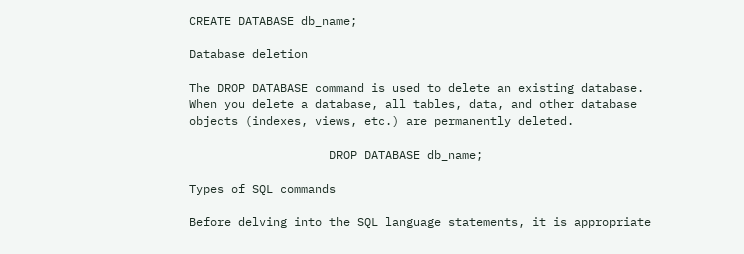CREATE DATABASE db_name;

Database deletion

The DROP DATABASE command is used to delete an existing database. When you delete a database, all tables, data, and other database objects (indexes, views, etc.) are permanently deleted.

                    DROP DATABASE db_name;

Types of SQL commands

Before delving into the SQL language statements, it is appropriate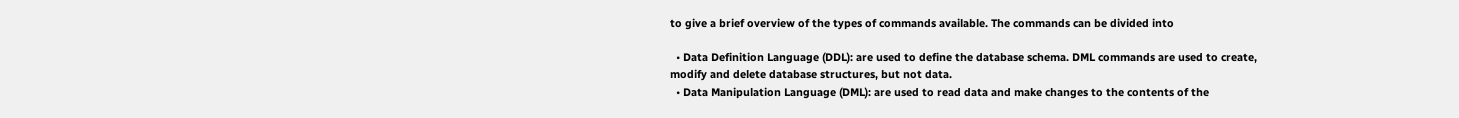to give a brief overview of the types of commands available. The commands can be divided into

  • Data Definition Language (DDL): are used to define the database schema. DML commands are used to create, modify and delete database structures, but not data.
  • Data Manipulation Language (DML): are used to read data and make changes to the contents of the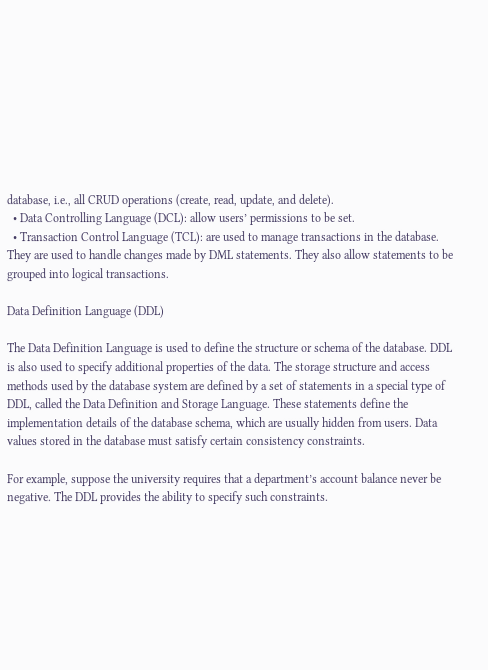database, i.e., all CRUD operations (create, read, update, and delete).
  • Data Controlling Language (DCL): allow users’ permissions to be set.
  • Transaction Control Language (TCL): are used to manage transactions in the database. They are used to handle changes made by DML statements. They also allow statements to be grouped into logical transactions.

Data Definition Language (DDL)

The Data Definition Language is used to define the structure or schema of the database. DDL is also used to specify additional properties of the data. The storage structure and access methods used by the database system are defined by a set of statements in a special type of DDL, called the Data Definition and Storage Language. These statements define the implementation details of the database schema, which are usually hidden from users. Data values stored in the database must satisfy certain consistency constraints.

For example, suppose the university requires that a department’s account balance never be negative. The DDL provides the ability to specify such constraints.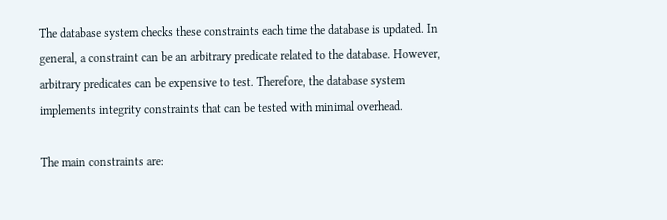The database system checks these constraints each time the database is updated. In general, a constraint can be an arbitrary predicate related to the database. However, arbitrary predicates can be expensive to test. Therefore, the database system implements integrity constraints that can be tested with minimal overhead.

The main constraints are: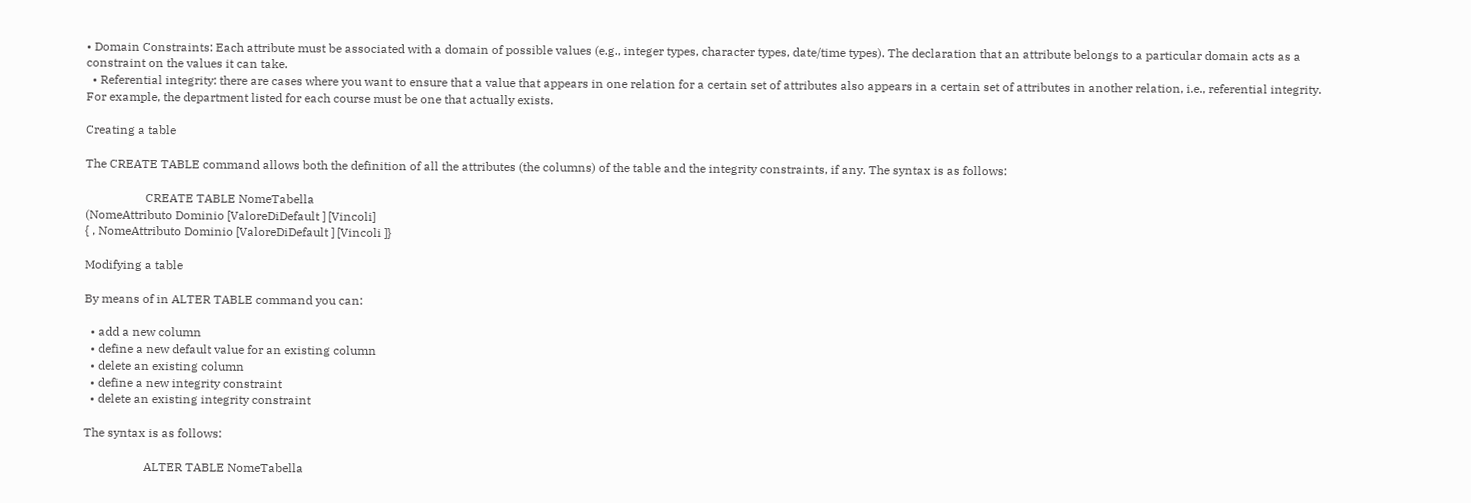• Domain Constraints: Each attribute must be associated with a domain of possible values (e.g., integer types, character types, date/time types). The declaration that an attribute belongs to a particular domain acts as a constraint on the values it can take.
  • Referential integrity: there are cases where you want to ensure that a value that appears in one relation for a certain set of attributes also appears in a certain set of attributes in another relation, i.e., referential integrity. For example, the department listed for each course must be one that actually exists.

Creating a table

The CREATE TABLE command allows both the definition of all the attributes (the columns) of the table and the integrity constraints, if any. The syntax is as follows:

                    CREATE TABLE NomeTabella
(NomeAttributo Dominio [ValoreDiDefault ] [Vincoli]
{ , NomeAttributo Dominio [ValoreDiDefault ] [Vincoli ]}

Modifying a table

By means of in ALTER TABLE command you can:

  • add a new column
  • define a new default value for an existing column
  • delete an existing column
  • define a new integrity constraint
  • delete an existing integrity constraint

The syntax is as follows:

                    ALTER TABLE NomeTabella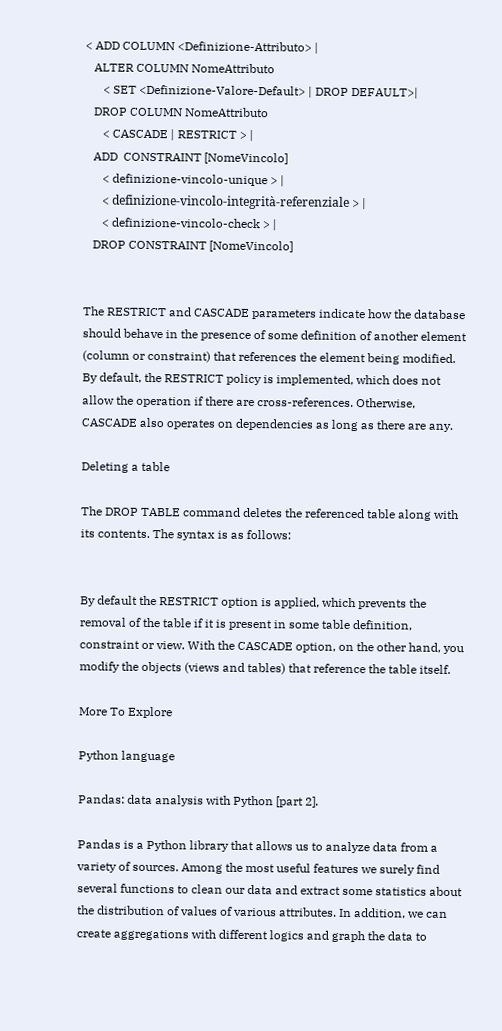< ADD COLUMN <Definizione-Attributo> |
   ALTER COLUMN NomeAttributo
      < SET <Definizione-Valore-Default> | DROP DEFAULT>|
   DROP COLUMN NomeAttributo
      < CASCADE | RESTRICT > |
   ADD  CONSTRAINT [NomeVincolo]
      < definizione-vincolo-unique > |
      < definizione-vincolo-integrità-referenziale > |
      < definizione-vincolo-check > |
   DROP CONSTRAINT [NomeVincolo]


The RESTRICT and CASCADE parameters indicate how the database should behave in the presence of some definition of another element (column or constraint) that references the element being modified. By default, the RESTRICT policy is implemented, which does not allow the operation if there are cross-references. Otherwise, CASCADE also operates on dependencies as long as there are any.

Deleting a table

The DROP TABLE command deletes the referenced table along with its contents. The syntax is as follows:


By default the RESTRICT option is applied, which prevents the removal of the table if it is present in some table definition, constraint or view. With the CASCADE option, on the other hand, you modify the objects (views and tables) that reference the table itself.

More To Explore

Python language

Pandas: data analysis with Python [part 2].

Pandas is a Python library that allows us to analyze data from a variety of sources. Among the most useful features we surely find several functions to clean our data and extract some statistics about the distribution of values of various attributes. In addition, we can create aggregations with different logics and graph the data to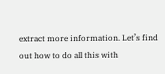extract more information. Let’s find out how to do all this with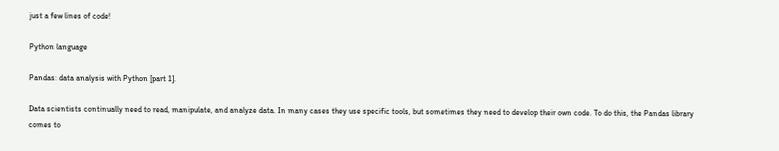just a few lines of code!

Python language

Pandas: data analysis with Python [part 1].

Data scientists continually need to read, manipulate, and analyze data. In many cases they use specific tools, but sometimes they need to develop their own code. To do this, the Pandas library comes to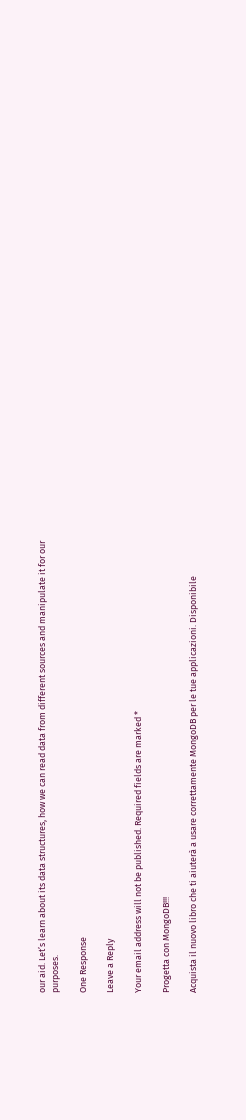our aid. Let’s learn about its data structures, how we can read data from different sources and manipulate it for our purposes.

One Response

Leave a Reply

Your email address will not be published. Required fields are marked *

Progetta con MongoDB!!!

Acquista il nuovo libro che ti aiuterà a usare correttamente MongoDB per le tue applicazioni. Disponibile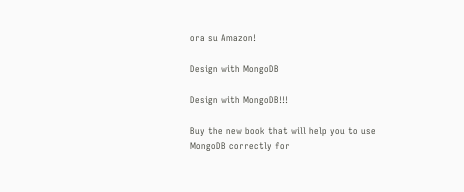ora su Amazon!

Design with MongoDB

Design with MongoDB!!!

Buy the new book that will help you to use MongoDB correctly for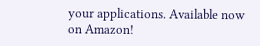your applications. Available now on Amazon!